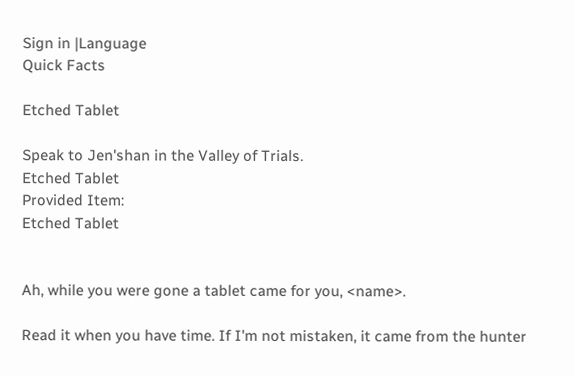Sign in |Language
Quick Facts

Etched Tablet

Speak to Jen'shan in the Valley of Trials.
Etched Tablet
Provided Item:
Etched Tablet


Ah, while you were gone a tablet came for you, <name>.

Read it when you have time. If I'm not mistaken, it came from the hunter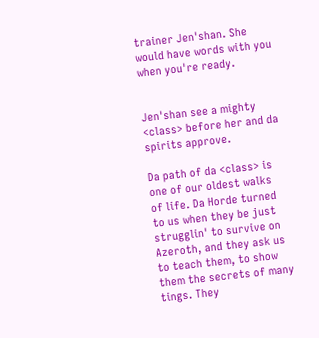trainer Jen'shan. She would have words with you when you're ready.


Jen'shan see a mighty <class> before her and da spirits approve.

Da path of da <class> is one of our oldest walks of life. Da Horde turned to us when they be just strugglin' to survive on Azeroth, and they ask us to teach them, to show them the secrets of many tings. They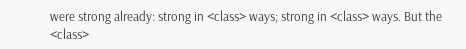were strong already: strong in <class> ways; strong in <class> ways. But the <class>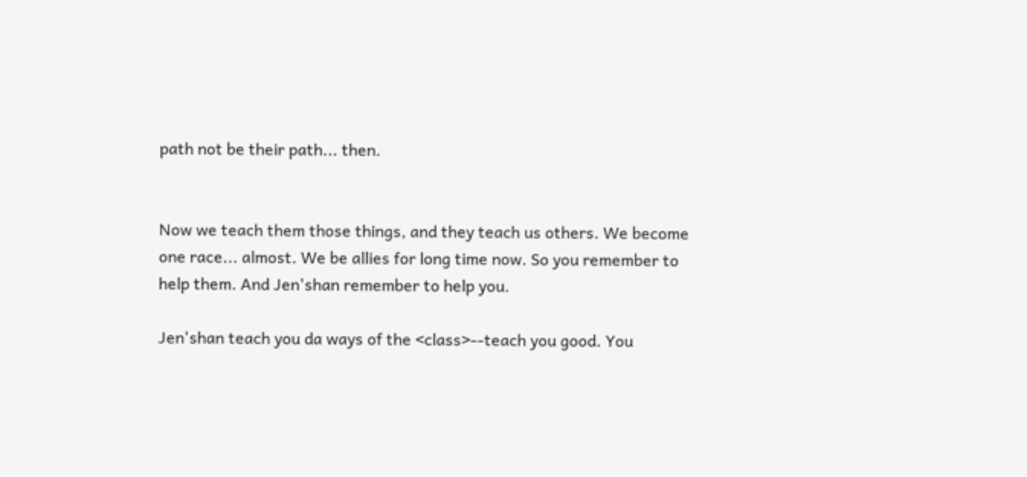path not be their path... then.


Now we teach them those things, and they teach us others. We become one race... almost. We be allies for long time now. So you remember to help them. And Jen'shan remember to help you.

Jen'shan teach you da ways of the <class>--teach you good. You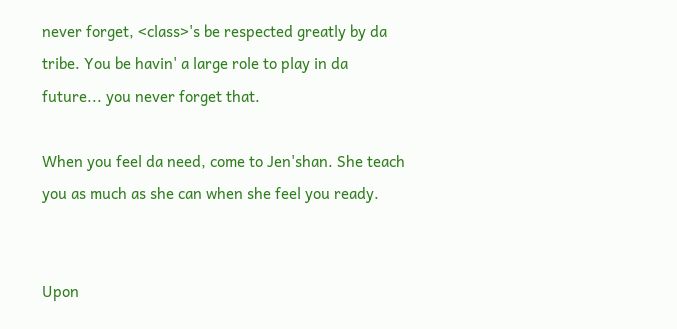never forget, <class>'s be respected greatly by da tribe. You be havin' a large role to play in da future... you never forget that.

When you feel da need, come to Jen'shan. She teach you as much as she can when she feel you ready.


Upon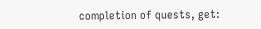completion of quests, get: